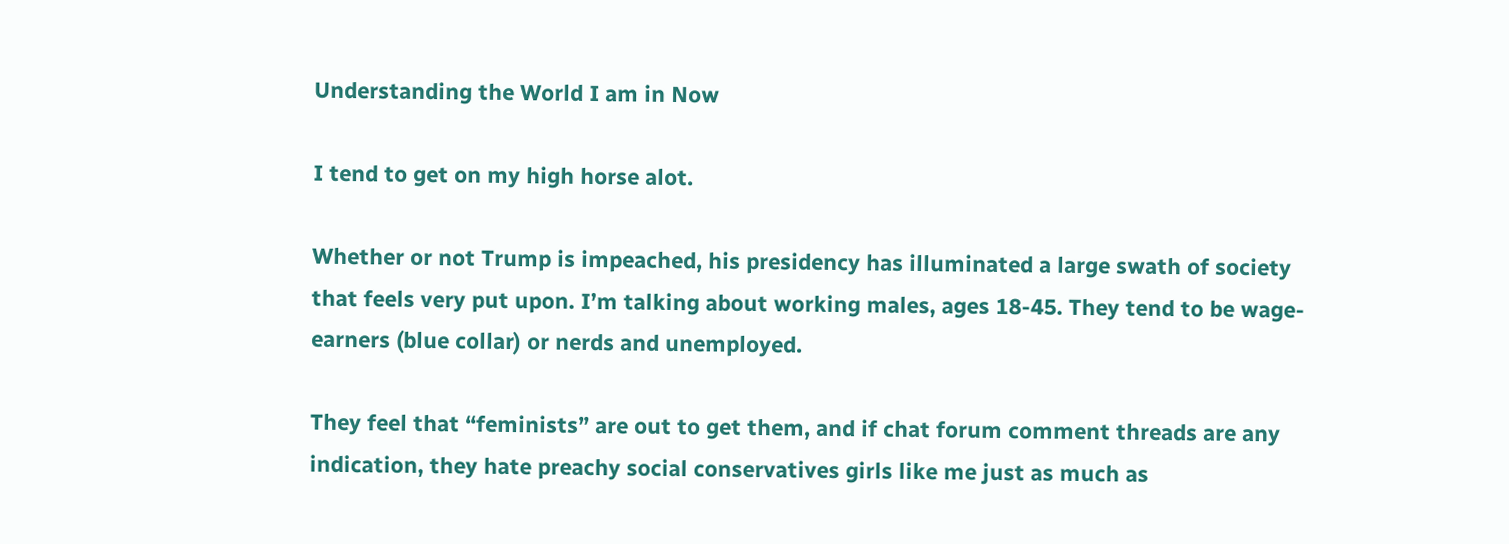Understanding the World I am in Now

I tend to get on my high horse alot.

Whether or not Trump is impeached, his presidency has illuminated a large swath of society that feels very put upon. I’m talking about working males, ages 18-45. They tend to be wage-earners (blue collar) or nerds and unemployed.

They feel that “feminists” are out to get them, and if chat forum comment threads are any indication, they hate preachy social conservatives girls like me just as much as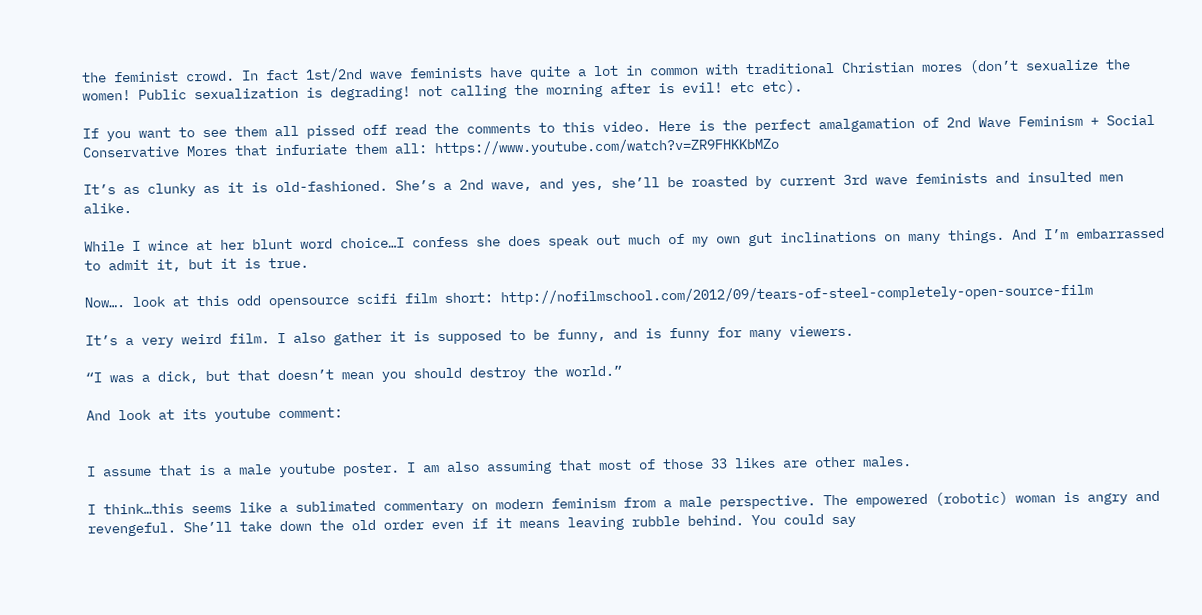the feminist crowd. In fact 1st/2nd wave feminists have quite a lot in common with traditional Christian mores (don’t sexualize the women! Public sexualization is degrading! not calling the morning after is evil! etc etc).

If you want to see them all pissed off read the comments to this video. Here is the perfect amalgamation of 2nd Wave Feminism + Social Conservative Mores that infuriate them all: https://www.youtube.com/watch?v=ZR9FHKKbMZo

It’s as clunky as it is old-fashioned. She’s a 2nd wave, and yes, she’ll be roasted by current 3rd wave feminists and insulted men alike.

While I wince at her blunt word choice…I confess she does speak out much of my own gut inclinations on many things. And I’m embarrassed to admit it, but it is true.

Now…. look at this odd opensource scifi film short: http://nofilmschool.com/2012/09/tears-of-steel-completely-open-source-film

It’s a very weird film. I also gather it is supposed to be funny, and is funny for many viewers.

“I was a dick, but that doesn’t mean you should destroy the world.”

And look at its youtube comment:


I assume that is a male youtube poster. I am also assuming that most of those 33 likes are other males.

I think…this seems like a sublimated commentary on modern feminism from a male perspective. The empowered (robotic) woman is angry and revengeful. She’ll take down the old order even if it means leaving rubble behind. You could say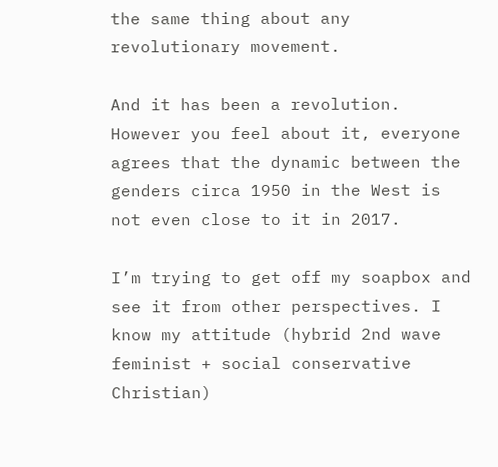the same thing about any revolutionary movement.

And it has been a revolution. However you feel about it, everyone agrees that the dynamic between the genders circa 1950 in the West is not even close to it in 2017.

I’m trying to get off my soapbox and see it from other perspectives. I know my attitude (hybrid 2nd wave feminist + social conservative Christian)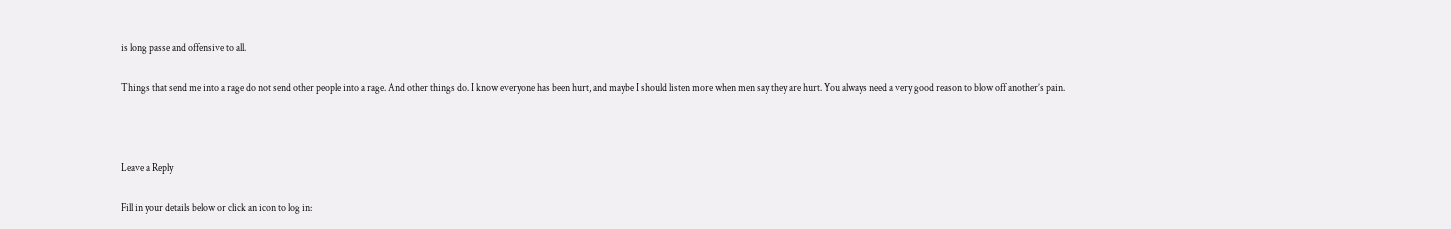is long passe and offensive to all.

Things that send me into a rage do not send other people into a rage. And other things do. I know everyone has been hurt, and maybe I should listen more when men say they are hurt. You always need a very good reason to blow off another’s pain.



Leave a Reply

Fill in your details below or click an icon to log in: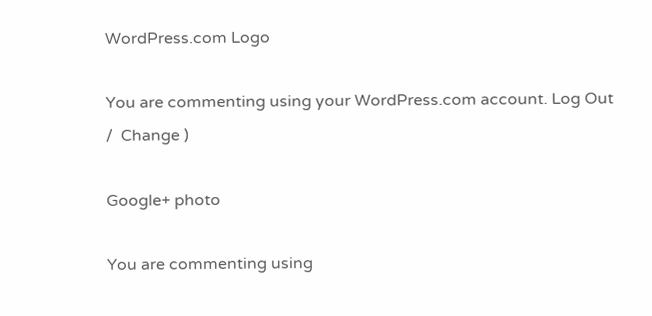WordPress.com Logo

You are commenting using your WordPress.com account. Log Out /  Change )

Google+ photo

You are commenting using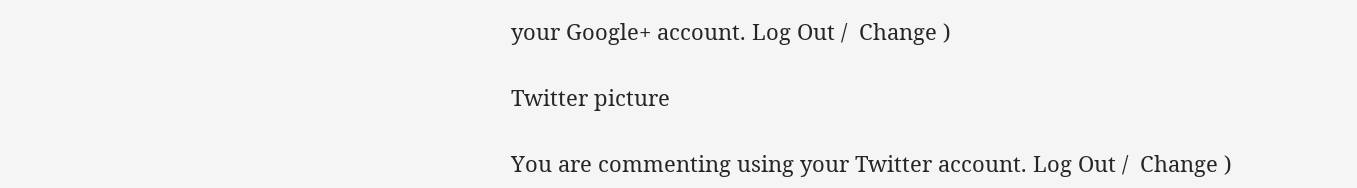your Google+ account. Log Out /  Change )

Twitter picture

You are commenting using your Twitter account. Log Out /  Change )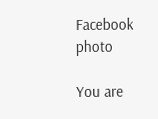Facebook photo

You are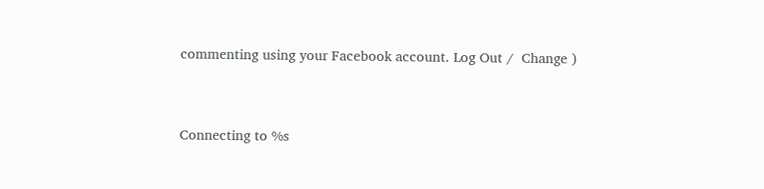commenting using your Facebook account. Log Out /  Change )


Connecting to %s